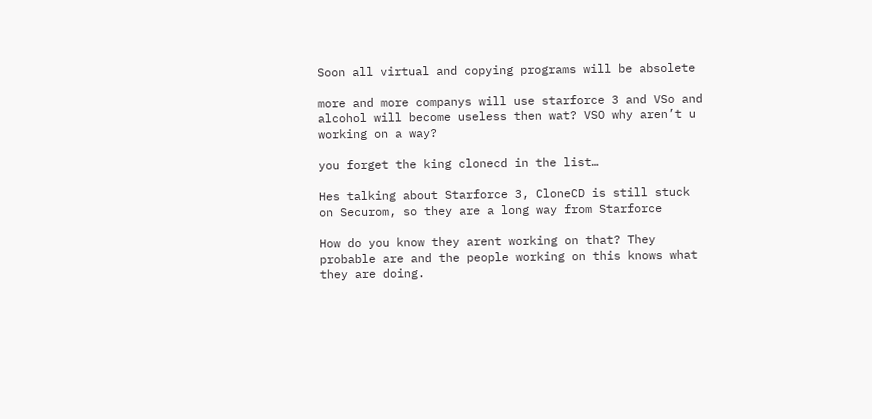Soon all virtual and copying programs will be absolete

more and more companys will use starforce 3 and VSo and alcohol will become useless then wat? VSO why aren’t u working on a way?

you forget the king clonecd in the list…

Hes talking about Starforce 3, CloneCD is still stuck on Securom, so they are a long way from Starforce

How do you know they arent working on that? They probable are and the people working on this knows what they are doing.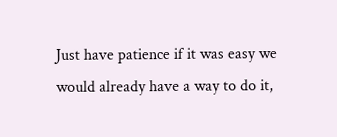Just have patience if it was easy we would already have a way to do it,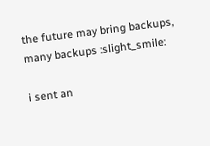the future may bring backups, many backups :slight_smile:

i sent an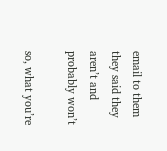email to them they said they aren’t and probably won’t

so, what you’re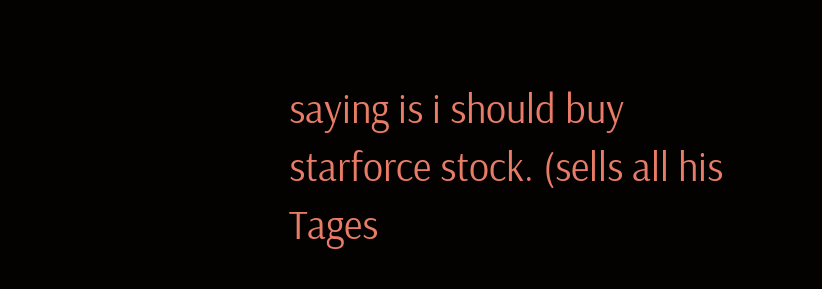saying is i should buy starforce stock. (sells all his Tages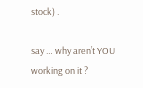stock) .

say … why aren’t YOU working on it ?